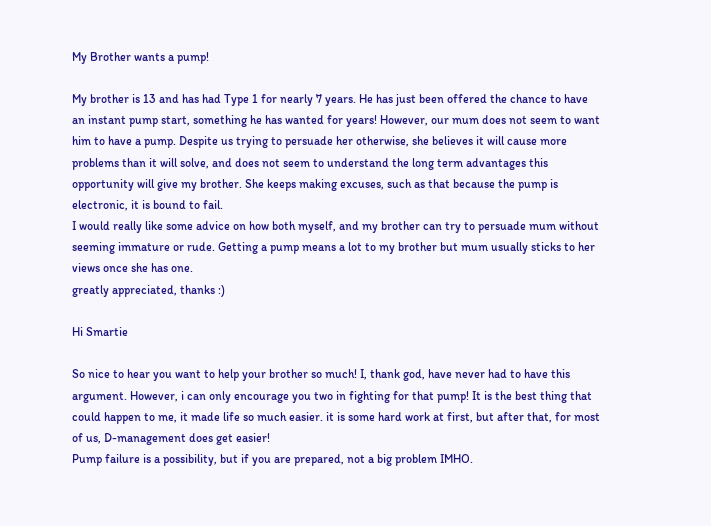My Brother wants a pump!

My brother is 13 and has had Type 1 for nearly 7 years. He has just been offered the chance to have an instant pump start, something he has wanted for years! However, our mum does not seem to want him to have a pump. Despite us trying to persuade her otherwise, she believes it will cause more problems than it will solve, and does not seem to understand the long term advantages this opportunity will give my brother. She keeps making excuses, such as that because the pump is electronic, it is bound to fail.
I would really like some advice on how both myself, and my brother can try to persuade mum without seeming immature or rude. Getting a pump means a lot to my brother but mum usually sticks to her views once she has one.
greatly appreciated, thanks :)

Hi Smartie

So nice to hear you want to help your brother so much! I, thank god, have never had to have this argument. However, i can only encourage you two in fighting for that pump! It is the best thing that could happen to me, it made life so much easier. it is some hard work at first, but after that, for most of us, D-management does get easier!
Pump failure is a possibility, but if you are prepared, not a big problem IMHO.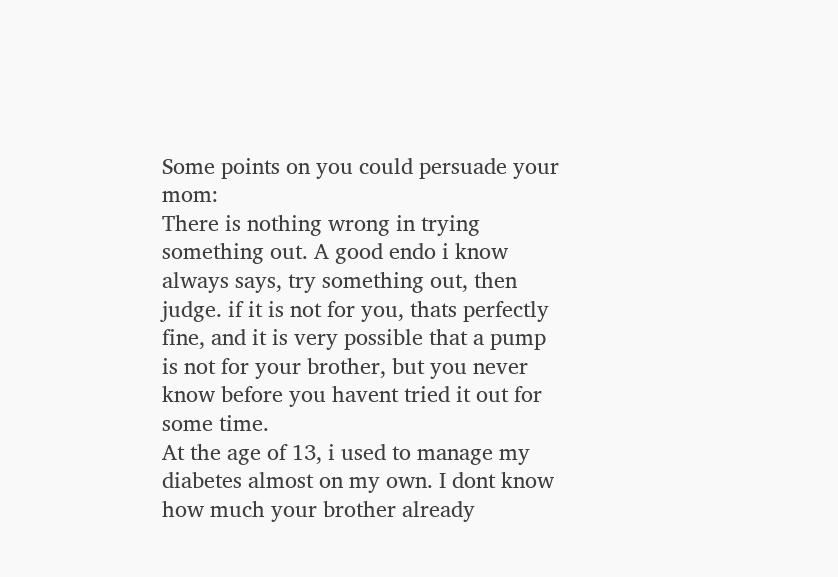Some points on you could persuade your mom:
There is nothing wrong in trying something out. A good endo i know always says, try something out, then judge. if it is not for you, thats perfectly fine, and it is very possible that a pump is not for your brother, but you never know before you havent tried it out for some time.
At the age of 13, i used to manage my diabetes almost on my own. I dont know how much your brother already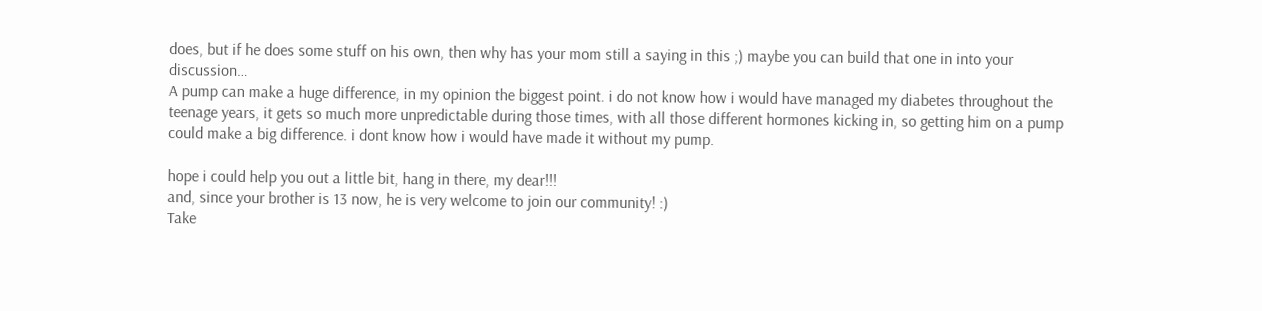does, but if he does some stuff on his own, then why has your mom still a saying in this ;) maybe you can build that one in into your discussion…
A pump can make a huge difference, in my opinion the biggest point. i do not know how i would have managed my diabetes throughout the teenage years, it gets so much more unpredictable during those times, with all those different hormones kicking in, so getting him on a pump could make a big difference. i dont know how i would have made it without my pump.

hope i could help you out a little bit, hang in there, my dear!!!
and, since your brother is 13 now, he is very welcome to join our community! :)
Take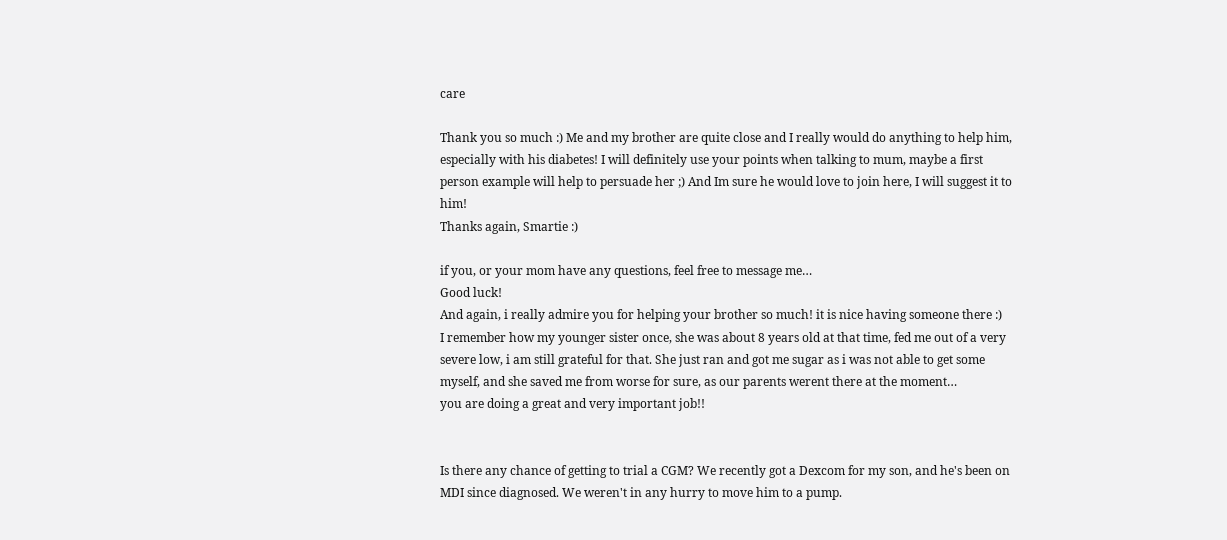care

Thank you so much :) Me and my brother are quite close and I really would do anything to help him, especially with his diabetes! I will definitely use your points when talking to mum, maybe a first person example will help to persuade her ;) And Im sure he would love to join here, I will suggest it to him!
Thanks again, Smartie :)

if you, or your mom have any questions, feel free to message me…
Good luck!
And again, i really admire you for helping your brother so much! it is nice having someone there :)
I remember how my younger sister once, she was about 8 years old at that time, fed me out of a very severe low, i am still grateful for that. She just ran and got me sugar as i was not able to get some myself, and she saved me from worse for sure, as our parents werent there at the moment…
you are doing a great and very important job!!


Is there any chance of getting to trial a CGM? We recently got a Dexcom for my son, and he's been on MDI since diagnosed. We weren't in any hurry to move him to a pump.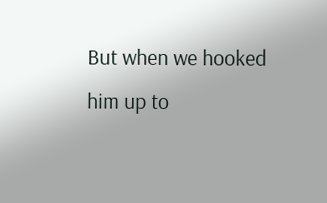But when we hooked him up to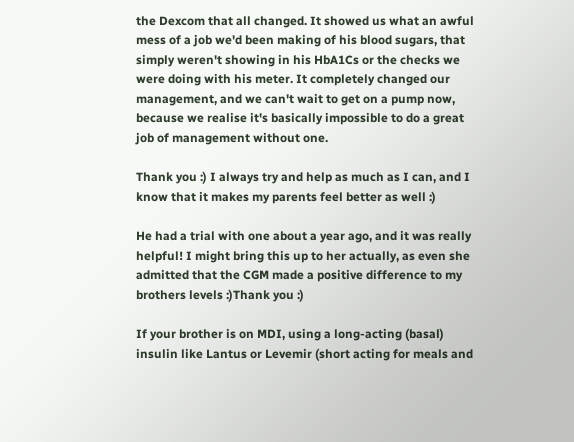the Dexcom that all changed. It showed us what an awful mess of a job we'd been making of his blood sugars, that simply weren't showing in his HbA1Cs or the checks we were doing with his meter. It completely changed our management, and we can't wait to get on a pump now, because we realise it's basically impossible to do a great job of management without one.

Thank you :) I always try and help as much as I can, and I know that it makes my parents feel better as well :)

He had a trial with one about a year ago, and it was really helpful! I might bring this up to her actually, as even she admitted that the CGM made a positive difference to my brothers levels :)Thank you :)

If your brother is on MDI, using a long-acting (basal) insulin like Lantus or Levemir (short acting for meals and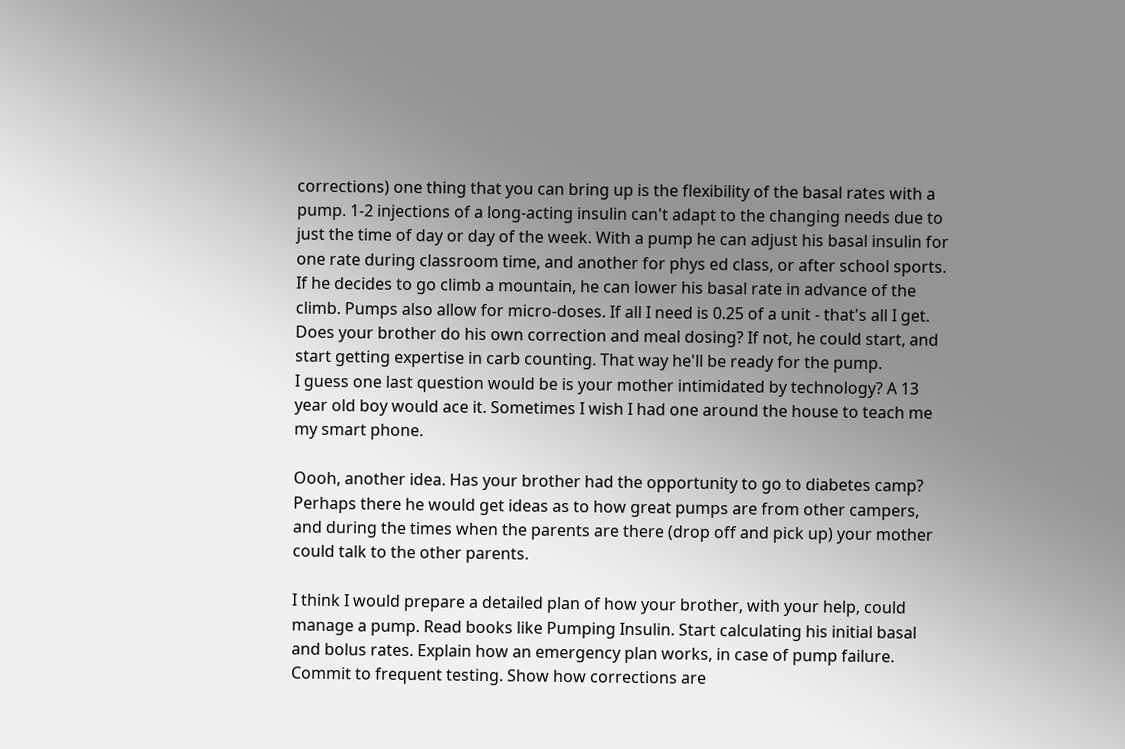corrections) one thing that you can bring up is the flexibility of the basal rates with a pump. 1-2 injections of a long-acting insulin can't adapt to the changing needs due to just the time of day or day of the week. With a pump he can adjust his basal insulin for one rate during classroom time, and another for phys ed class, or after school sports. If he decides to go climb a mountain, he can lower his basal rate in advance of the climb. Pumps also allow for micro-doses. If all I need is 0.25 of a unit - that's all I get.
Does your brother do his own correction and meal dosing? If not, he could start, and start getting expertise in carb counting. That way he'll be ready for the pump.
I guess one last question would be is your mother intimidated by technology? A 13 year old boy would ace it. Sometimes I wish I had one around the house to teach me my smart phone.

Oooh, another idea. Has your brother had the opportunity to go to diabetes camp? Perhaps there he would get ideas as to how great pumps are from other campers, and during the times when the parents are there (drop off and pick up) your mother could talk to the other parents.

I think I would prepare a detailed plan of how your brother, with your help, could manage a pump. Read books like Pumping Insulin. Start calculating his initial basal and bolus rates. Explain how an emergency plan works, in case of pump failure. Commit to frequent testing. Show how corrections are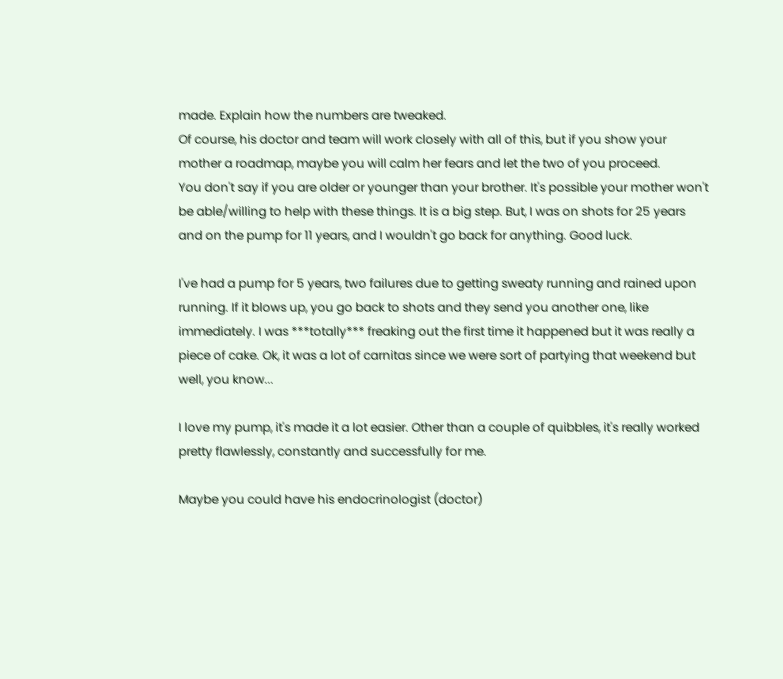made. Explain how the numbers are tweaked.
Of course, his doctor and team will work closely with all of this, but if you show your mother a roadmap, maybe you will calm her fears and let the two of you proceed.
You don't say if you are older or younger than your brother. It's possible your mother won't be able/willing to help with these things. It is a big step. But, I was on shots for 25 years and on the pump for 11 years, and I wouldn't go back for anything. Good luck.

I've had a pump for 5 years, two failures due to getting sweaty running and rained upon running. If it blows up, you go back to shots and they send you another one, like immediately. I was ***totally*** freaking out the first time it happened but it was really a piece of cake. Ok, it was a lot of carnitas since we were sort of partying that weekend but well, you know...

I love my pump, it's made it a lot easier. Other than a couple of quibbles, it's really worked pretty flawlessly, constantly and successfully for me.

Maybe you could have his endocrinologist (doctor)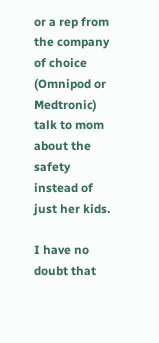or a rep from the company of choice (Omnipod or Medtronic) talk to mom about the safety instead of just her kids.

I have no doubt that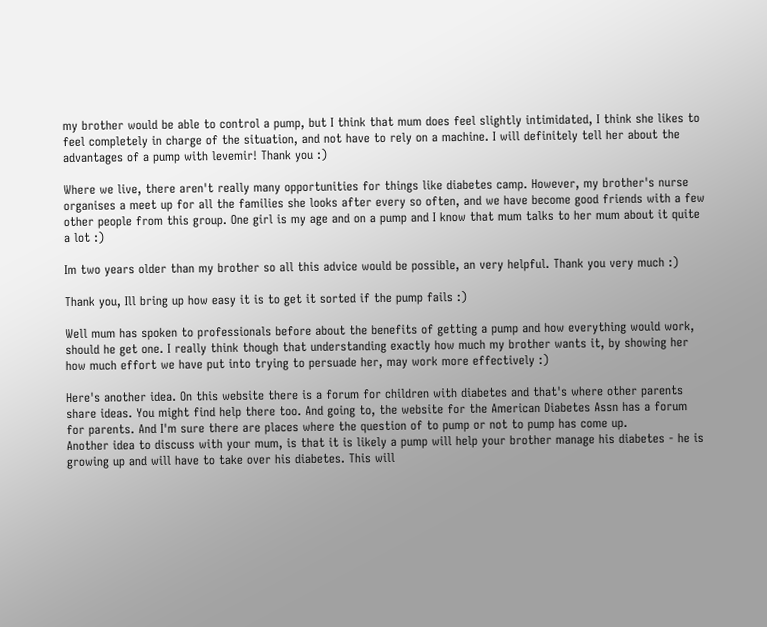my brother would be able to control a pump, but I think that mum does feel slightly intimidated, I think she likes to feel completely in charge of the situation, and not have to rely on a machine. I will definitely tell her about the advantages of a pump with levemir! Thank you :)

Where we live, there aren't really many opportunities for things like diabetes camp. However, my brother's nurse organises a meet up for all the families she looks after every so often, and we have become good friends with a few other people from this group. One girl is my age and on a pump and I know that mum talks to her mum about it quite a lot :)

Im two years older than my brother so all this advice would be possible, an very helpful. Thank you very much :)

Thank you, Ill bring up how easy it is to get it sorted if the pump fails :)

Well mum has spoken to professionals before about the benefits of getting a pump and how everything would work, should he get one. I really think though that understanding exactly how much my brother wants it, by showing her how much effort we have put into trying to persuade her, may work more effectively :)

Here's another idea. On this website there is a forum for children with diabetes and that's where other parents share ideas. You might find help there too. And going to, the website for the American Diabetes Assn has a forum for parents. And I'm sure there are places where the question of to pump or not to pump has come up.
Another idea to discuss with your mum, is that it is likely a pump will help your brother manage his diabetes - he is growing up and will have to take over his diabetes. This will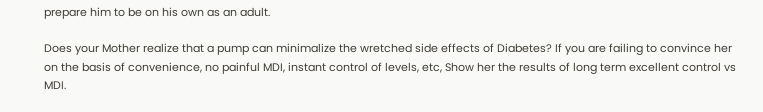prepare him to be on his own as an adult.

Does your Mother realize that a pump can minimalize the wretched side effects of Diabetes? If you are failing to convince her on the basis of convenience, no painful MDI, instant control of levels, etc, Show her the results of long term excellent control vs MDI.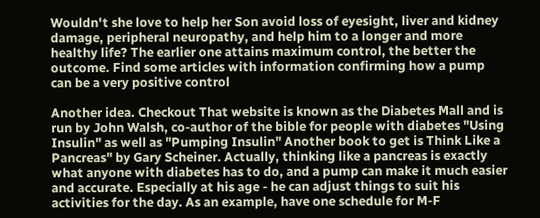Wouldn't she love to help her Son avoid loss of eyesight, liver and kidney damage, peripheral neuropathy, and help him to a longer and more healthy life? The earlier one attains maximum control, the better the outcome. Find some articles with information confirming how a pump can be a very positive control

Another idea. Checkout That website is known as the Diabetes Mall and is run by John Walsh, co-author of the bible for people with diabetes "Using Insulin" as well as "Pumping Insulin" Another book to get is Think Like a Pancreas" by Gary Scheiner. Actually, thinking like a pancreas is exactly what anyone with diabetes has to do, and a pump can make it much easier and accurate. Especially at his age - he can adjust things to suit his activities for the day. As an example, have one schedule for M-F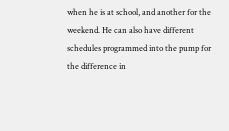when he is at school, and another for the weekend. He can also have different schedules programmed into the pump for the difference in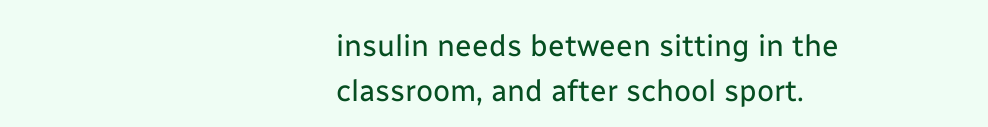insulin needs between sitting in the classroom, and after school sport.